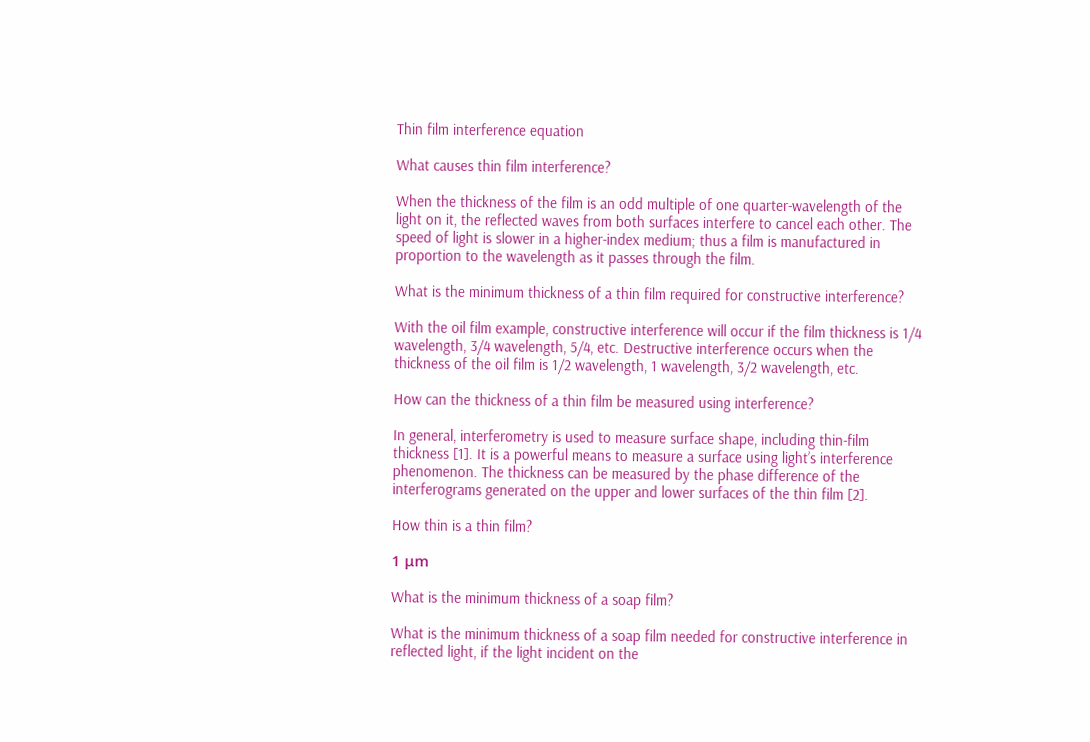Thin film interference equation

What causes thin film interference?

When the thickness of the film is an odd multiple of one quarter-wavelength of the light on it, the reflected waves from both surfaces interfere to cancel each other. The speed of light is slower in a higher-index medium; thus a film is manufactured in proportion to the wavelength as it passes through the film.

What is the minimum thickness of a thin film required for constructive interference?

With the oil film example, constructive interference will occur if the film thickness is 1/4 wavelength, 3/4 wavelength, 5/4, etc. Destructive interference occurs when the thickness of the oil film is 1/2 wavelength, 1 wavelength, 3/2 wavelength, etc.

How can the thickness of a thin film be measured using interference?

In general, interferometry is used to measure surface shape, including thin-film thickness [1]. It is a powerful means to measure a surface using light’s interference phenomenon. The thickness can be measured by the phase difference of the interferograms generated on the upper and lower surfaces of the thin film [2].

How thin is a thin film?

1 μm

What is the minimum thickness of a soap film?

What is the minimum thickness of a soap film needed for constructive interference in reflected light, if the light incident on the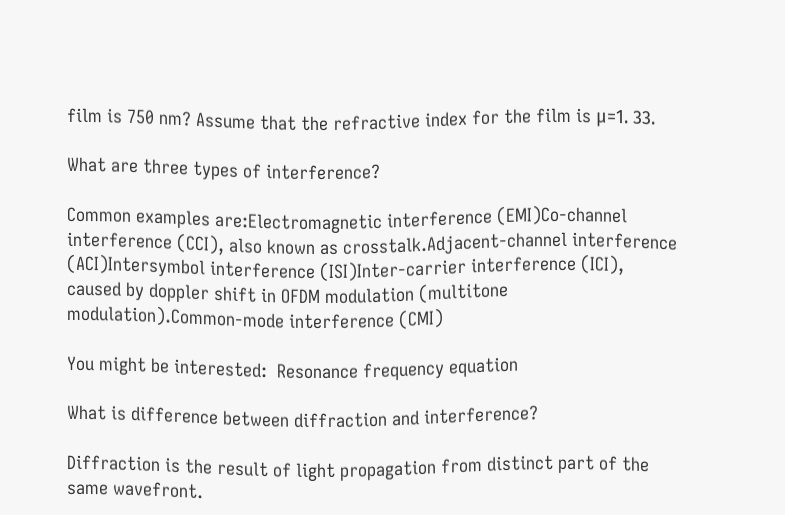film is 750 nm? Assume that the refractive index for the film is μ=1. 33.

What are three types of interference?

Common examples are:Electromagnetic interference (EMI)Co-channel interference (CCI), also known as crosstalk.Adjacent-channel interference (ACI)Intersymbol interference (ISI)Inter-carrier interference (ICI), caused by doppler shift in OFDM modulation (multitone modulation).Common-mode interference (CMI)

You might be interested:  Resonance frequency equation

What is difference between diffraction and interference?

Diffraction is the result of light propagation from distinct part of the same wavefront.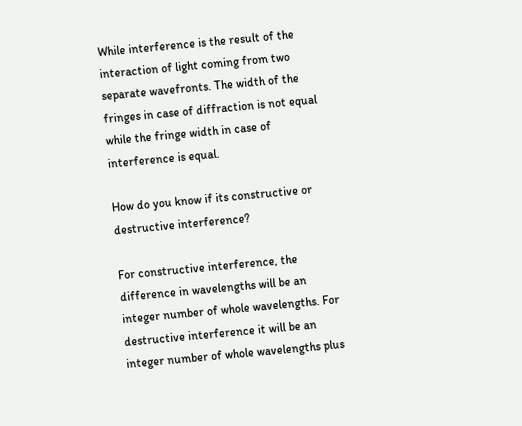While interference is the result of the interaction of light coming from two separate wavefronts. The width of the fringes in case of diffraction is not equal while the fringe width in case of interference is equal.

How do you know if its constructive or destructive interference?

For constructive interference, the difference in wavelengths will be an integer number of whole wavelengths. For destructive interference it will be an integer number of whole wavelengths plus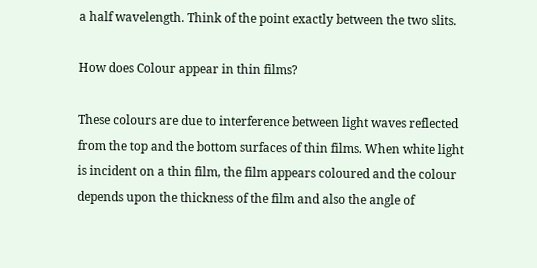a half wavelength. Think of the point exactly between the two slits.

How does Colour appear in thin films?

These colours are due to interference between light waves reflected from the top and the bottom surfaces of thin films. When white light is incident on a thin film, the film appears coloured and the colour depends upon the thickness of the film and also the angle of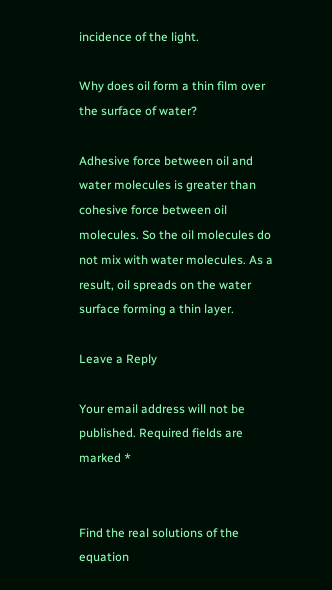incidence of the light.

Why does oil form a thin film over the surface of water?

Adhesive force between oil and water molecules is greater than cohesive force between oil molecules. So the oil molecules do not mix with water molecules. As a result, oil spreads on the water surface forming a thin layer.

Leave a Reply

Your email address will not be published. Required fields are marked *


Find the real solutions of the equation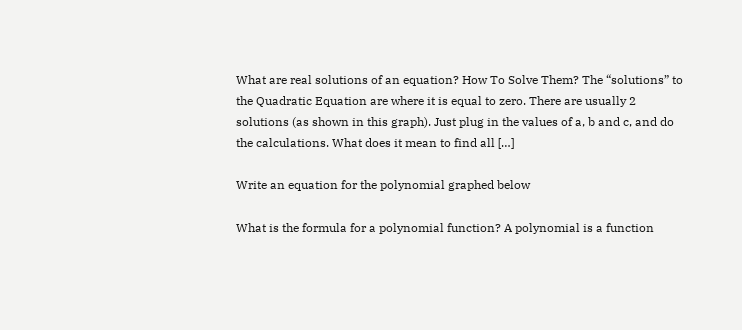What are real solutions of an equation? How To Solve Them? The “solutions” to the Quadratic Equation are where it is equal to zero. There are usually 2 solutions (as shown in this graph). Just plug in the values of a, b and c, and do the calculations. What does it mean to find all […]

Write an equation for the polynomial graphed below

What is the formula for a polynomial function? A polynomial is a function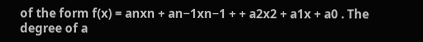of the form f(x) = anxn + an−1xn−1 + + a2x2 + a1x + a0 . The degree of a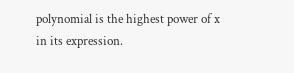polynomial is the highest power of x in its expression.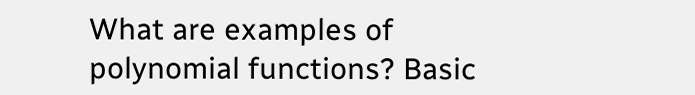What are examples of polynomial functions? Basic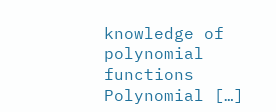knowledge of polynomial functions Polynomial […]